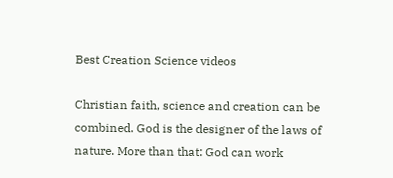Best Creation Science videos

Christian faith, science and creation can be combined. God is the designer of the laws of nature. More than that: God can work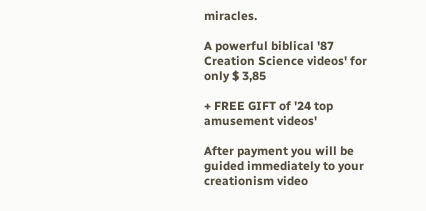miracles.

A powerful biblical '87 Creation Science videos' for only $ 3,85

+ FREE GIFT of '24 top amusement videos'

After payment you will be guided immediately to your creationism video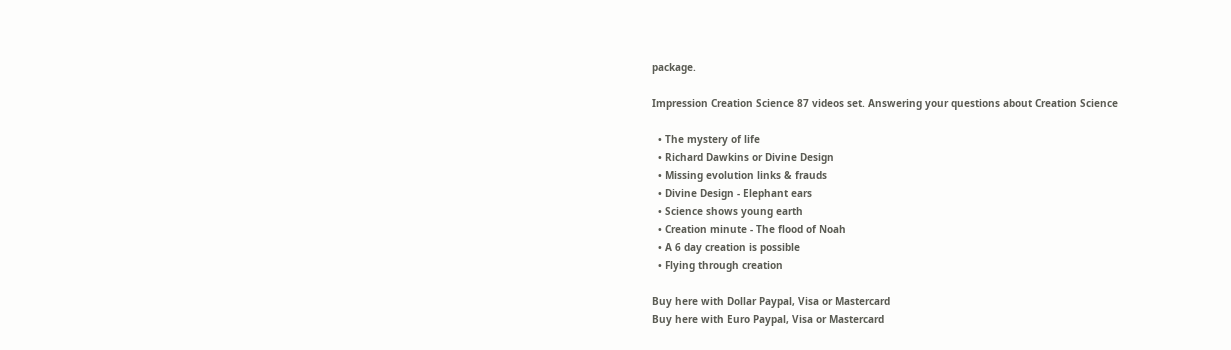package.

Impression Creation Science 87 videos set. Answering your questions about Creation Science

  • The mystery of life
  • Richard Dawkins or Divine Design
  • Missing evolution links & frauds
  • Divine Design - Elephant ears
  • Science shows young earth
  • Creation minute - The flood of Noah
  • A 6 day creation is possible
  • Flying through creation

Buy here with Dollar Paypal, Visa or Mastercard
Buy here with Euro Paypal, Visa or Mastercard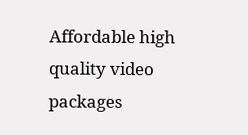Affordable high quality video packages